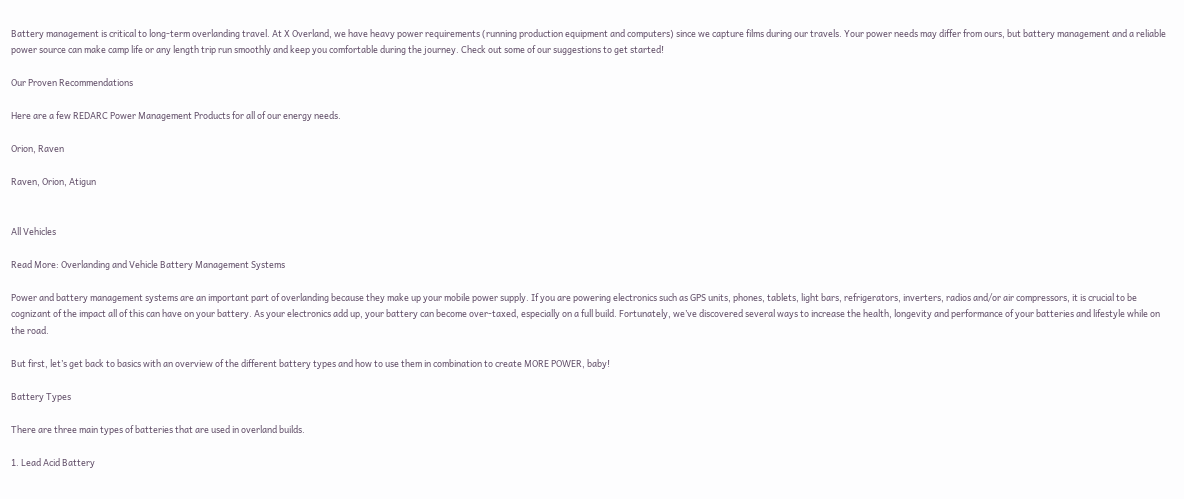Battery management is critical to long-term overlanding travel. At X Overland, we have heavy power requirements (running production equipment and computers) since we capture films during our travels. Your power needs may differ from ours, but battery management and a reliable power source can make camp life or any length trip run smoothly and keep you comfortable during the journey. Check out some of our suggestions to get started!

Our Proven Recommendations

Here are a few REDARC Power Management Products for all of our energy needs.

Orion, Raven

Raven, Orion, Atigun


All Vehicles

Read More: Overlanding and Vehicle Battery Management Systems

Power and battery management systems are an important part of overlanding because they make up your mobile power supply. If you are powering electronics such as GPS units, phones, tablets, light bars, refrigerators, inverters, radios and/or air compressors, it is crucial to be cognizant of the impact all of this can have on your battery. As your electronics add up, your battery can become over-taxed, especially on a full build. Fortunately, we’ve discovered several ways to increase the health, longevity and performance of your batteries and lifestyle while on the road.

But first, let’s get back to basics with an overview of the different battery types and how to use them in combination to create MORE POWER, baby!

Battery Types

There are three main types of batteries that are used in overland builds.

1. Lead Acid Battery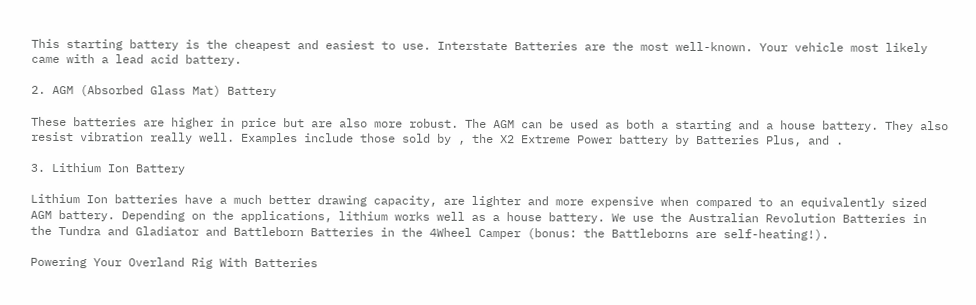This starting battery is the cheapest and easiest to use. Interstate Batteries are the most well-known. Your vehicle most likely came with a lead acid battery.

2. AGM (Absorbed Glass Mat) Battery

These batteries are higher in price but are also more robust. The AGM can be used as both a starting and a house battery. They also resist vibration really well. Examples include those sold by , the X2 Extreme Power battery by Batteries Plus, and .

3. Lithium Ion Battery

Lithium Ion batteries have a much better drawing capacity, are lighter and more expensive when compared to an equivalently sized AGM battery. Depending on the applications, lithium works well as a house battery. We use the Australian Revolution Batteries in the Tundra and Gladiator and Battleborn Batteries in the 4Wheel Camper (bonus: the Battleborns are self-heating!).

Powering Your Overland Rig With Batteries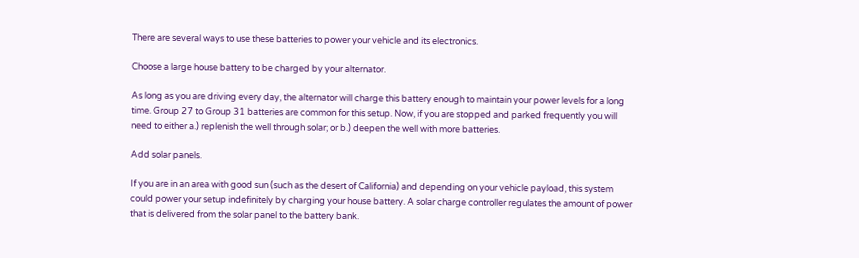There are several ways to use these batteries to power your vehicle and its electronics.

Choose a large house battery to be charged by your alternator.

As long as you are driving every day, the alternator will charge this battery enough to maintain your power levels for a long time. Group 27 to Group 31 batteries are common for this setup. Now, if you are stopped and parked frequently you will need to either a.) replenish the well through solar; or b.) deepen the well with more batteries.

Add solar panels.

If you are in an area with good sun (such as the desert of California) and depending on your vehicle payload, this system could power your setup indefinitely by charging your house battery. A solar charge controller regulates the amount of power that is delivered from the solar panel to the battery bank.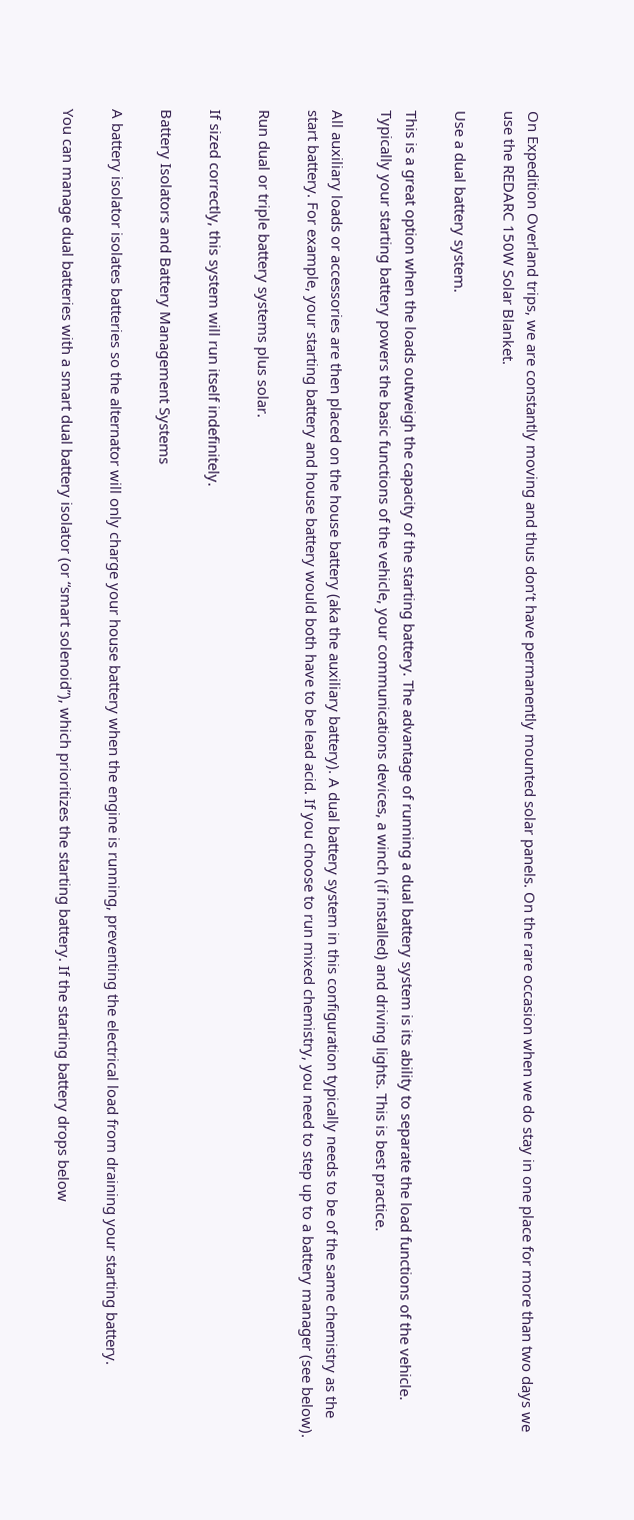On Expedition Overland trips, we are constantly moving and thus don’t have permanently mounted solar panels. On the rare occasion when we do stay in one place for more than two days we use the REDARC 150W Solar Blanket.

Use a dual battery system.

This is a great option when the loads outweigh the capacity of the starting battery. The advantage of running a dual battery system is its ability to separate the load functions of the vehicle. Typically your starting battery powers the basic functions of the vehicle, your communications devices, a winch (if installed) and driving lights. This is best practice.

All auxiliary loads or accessories are then placed on the house battery (aka the auxiliary battery). A dual battery system in this configuration typically needs to be of the same chemistry as the start battery. For example, your starting battery and house battery would both have to be lead acid. If you choose to run mixed chemistry, you need to step up to a battery manager (see below).

Run dual or triple battery systems plus solar.

If sized correctly, this system will run itself indefinitely.

Battery Isolators and Battery Management Systems

A battery isolator isolates batteries so the alternator will only charge your house battery when the engine is running, preventing the electrical load from draining your starting battery.

You can manage dual batteries with a smart dual battery isolator (or “smart solenoid”), which prioritizes the starting battery. If the starting battery drops below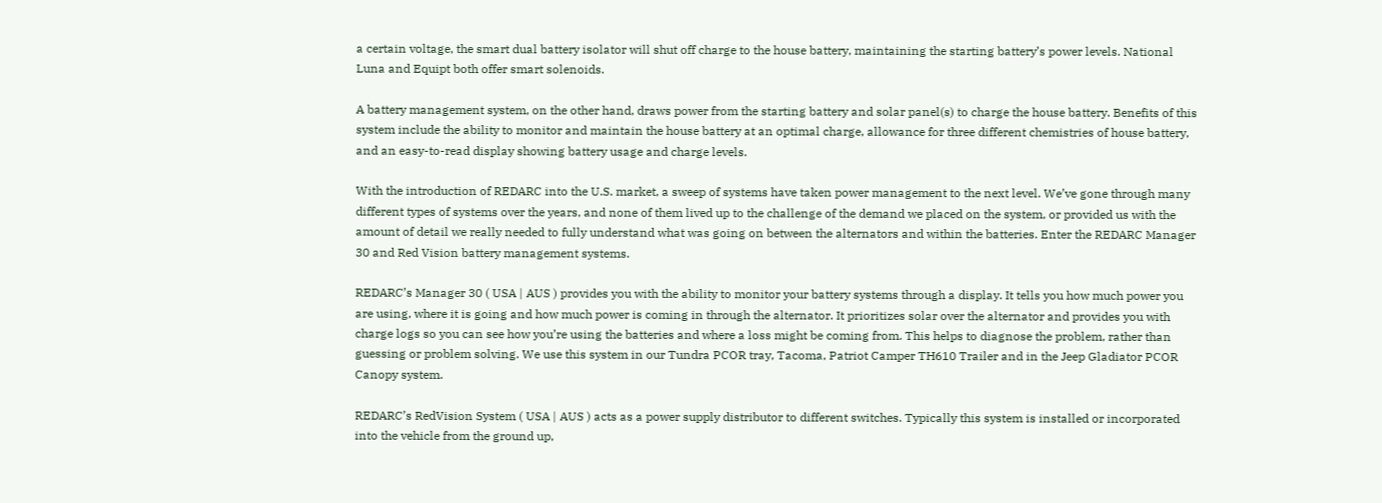a certain voltage, the smart dual battery isolator will shut off charge to the house battery, maintaining the starting battery’s power levels. National Luna and Equipt both offer smart solenoids.

A battery management system, on the other hand, draws power from the starting battery and solar panel(s) to charge the house battery. Benefits of this system include the ability to monitor and maintain the house battery at an optimal charge, allowance for three different chemistries of house battery, and an easy-to-read display showing battery usage and charge levels.

With the introduction of REDARC into the U.S. market, a sweep of systems have taken power management to the next level. We’ve gone through many different types of systems over the years, and none of them lived up to the challenge of the demand we placed on the system, or provided us with the amount of detail we really needed to fully understand what was going on between the alternators and within the batteries. Enter the REDARC Manager 30 and Red Vision battery management systems.

REDARC’s Manager 30 ( USA | AUS ) provides you with the ability to monitor your battery systems through a display. It tells you how much power you are using, where it is going and how much power is coming in through the alternator. It prioritizes solar over the alternator and provides you with charge logs so you can see how you’re using the batteries and where a loss might be coming from. This helps to diagnose the problem, rather than guessing or problem solving. We use this system in our Tundra PCOR tray, Tacoma, Patriot Camper TH610 Trailer and in the Jeep Gladiator PCOR Canopy system.

REDARC’s RedVision System ( USA | AUS ) acts as a power supply distributor to different switches. Typically this system is installed or incorporated into the vehicle from the ground up,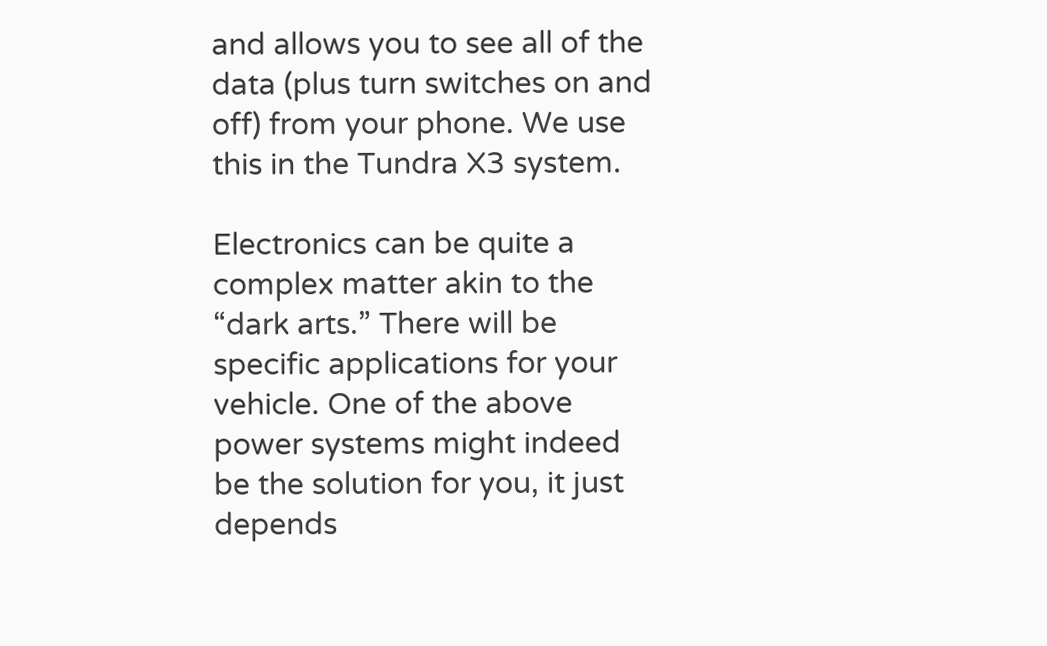and allows you to see all of the data (plus turn switches on and off) from your phone. We use this in the Tundra X3 system.

Electronics can be quite a complex matter akin to the “dark arts.” There will be specific applications for your vehicle. One of the above power systems might indeed be the solution for you, it just depends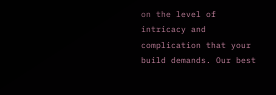on the level of intricacy and complication that your build demands. Our best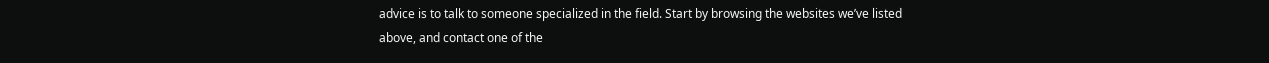advice is to talk to someone specialized in the field. Start by browsing the websites we’ve listed above, and contact one of the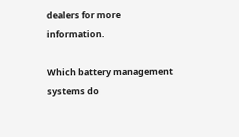dealers for more information.

Which battery management systems do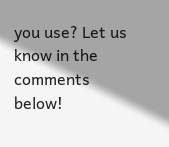you use? Let us know in the comments below!